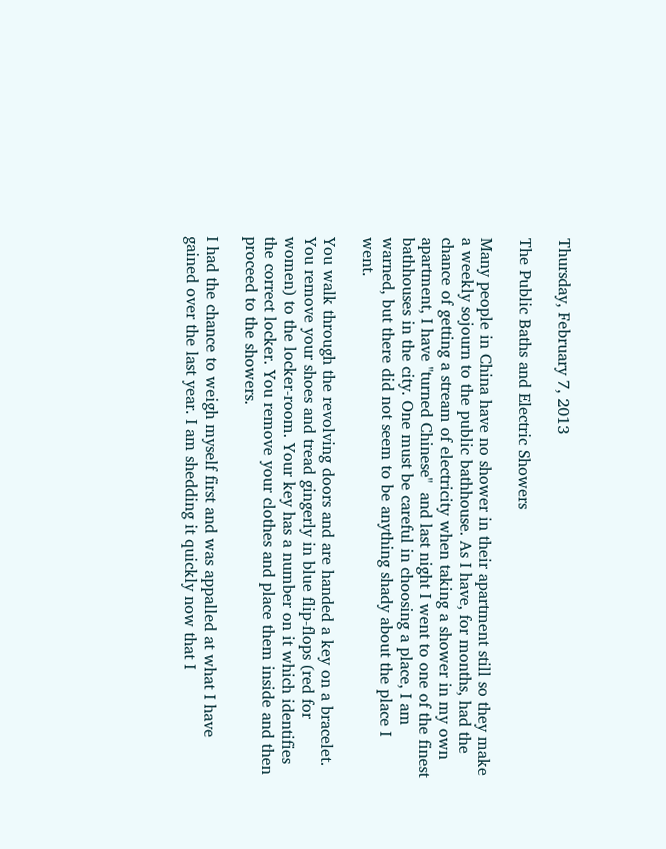Thursday, February 7, 2013

The Public Baths and Electric Showers

Many people in China have no shower in their apartment still so they make a weekly sojourn to the public bathhouse. As I have, for months, had the chance of getting a stream of electricity when taking a shower in my own apartment, I have "turned Chinese"  and last night I went to one of the finest bathhouses in the city. One must be careful in choosing a place, I am warned, but there did not seem to be anything shady about the place I went.

You walk through the revolving doors and are handed a key on a bracelet. You remove your shoes and tread gingerly in blue flip-flops (red for women) to the locker-room. Your key has a number on it which identifies the correct locker. You remove your clothes and place them inside and then proceed to the showers.

I had the chance to weigh myself first and was appalled at what I have gained over the last year. I am shedding it quickly now that I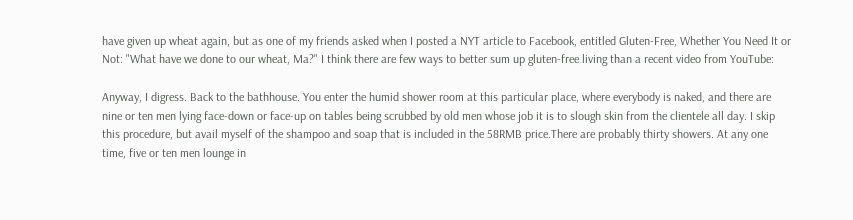have given up wheat again, but as one of my friends asked when I posted a NYT article to Facebook, entitled Gluten-Free, Whether You Need It or Not: "What have we done to our wheat, Ma?" I think there are few ways to better sum up gluten-free living than a recent video from YouTube:

Anyway, I digress. Back to the bathhouse. You enter the humid shower room at this particular place, where everybody is naked, and there are nine or ten men lying face-down or face-up on tables being scrubbed by old men whose job it is to slough skin from the clientele all day. I skip this procedure, but avail myself of the shampoo and soap that is included in the 58RMB price.There are probably thirty showers. At any one time, five or ten men lounge in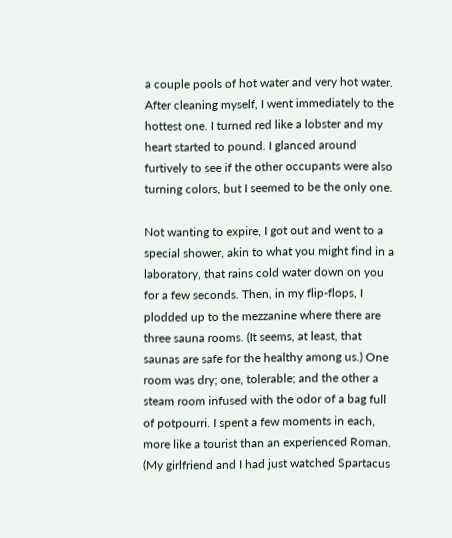a couple pools of hot water and very hot water. After cleaning myself, I went immediately to the hottest one. I turned red like a lobster and my heart started to pound. I glanced around furtively to see if the other occupants were also turning colors, but I seemed to be the only one.

Not wanting to expire, I got out and went to a special shower, akin to what you might find in a laboratory, that rains cold water down on you for a few seconds. Then, in my flip-flops, I plodded up to the mezzanine where there are three sauna rooms. (It seems, at least, that saunas are safe for the healthy among us.) One room was dry; one, tolerable; and the other a steam room infused with the odor of a bag full of potpourri. I spent a few moments in each, more like a tourist than an experienced Roman. (My girlfriend and I had just watched Spartacus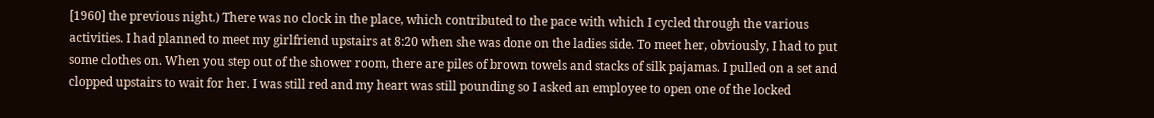[1960] the previous night.) There was no clock in the place, which contributed to the pace with which I cycled through the various activities. I had planned to meet my girlfriend upstairs at 8:20 when she was done on the ladies side. To meet her, obviously, I had to put some clothes on. When you step out of the shower room, there are piles of brown towels and stacks of silk pajamas. I pulled on a set and clopped upstairs to wait for her. I was still red and my heart was still pounding so I asked an employee to open one of the locked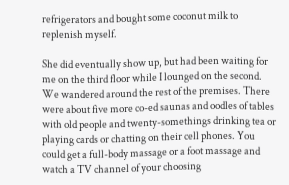refrigerators and bought some coconut milk to replenish myself.

She did eventually show up, but had been waiting for me on the third floor while I lounged on the second. We wandered around the rest of the premises. There were about five more co-ed saunas and oodles of tables with old people and twenty-somethings drinking tea or playing cards or chatting on their cell phones. You could get a full-body massage or a foot massage and watch a TV channel of your choosing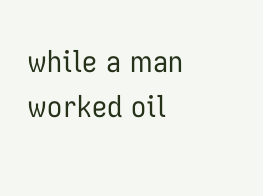while a man worked oil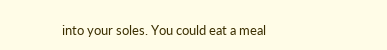into your soles. You could eat a meal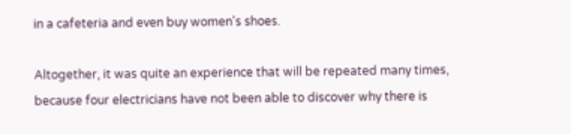in a cafeteria and even buy women's shoes.

Altogether, it was quite an experience that will be repeated many times, because four electricians have not been able to discover why there is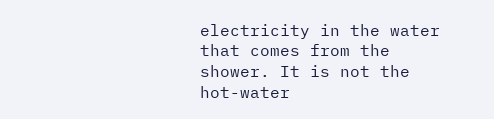electricity in the water that comes from the shower. It is not the hot-water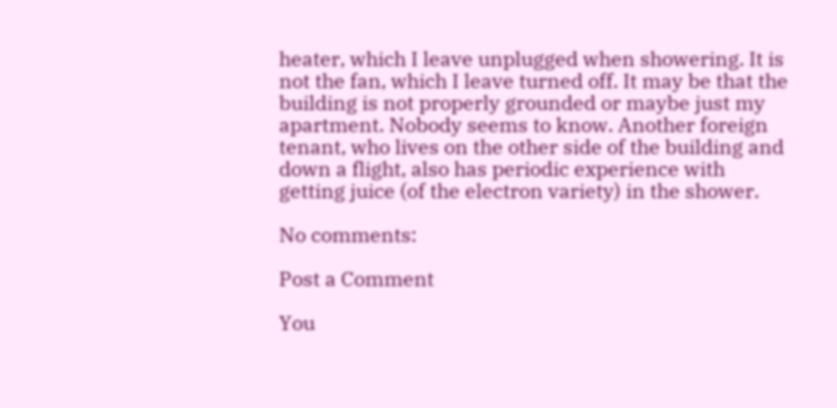heater, which I leave unplugged when showering. It is not the fan, which I leave turned off. It may be that the building is not properly grounded or maybe just my apartment. Nobody seems to know. Another foreign tenant, who lives on the other side of the building and down a flight, also has periodic experience with getting juice (of the electron variety) in the shower.

No comments:

Post a Comment

You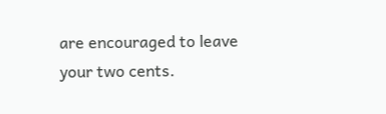are encouraged to leave your two cents.